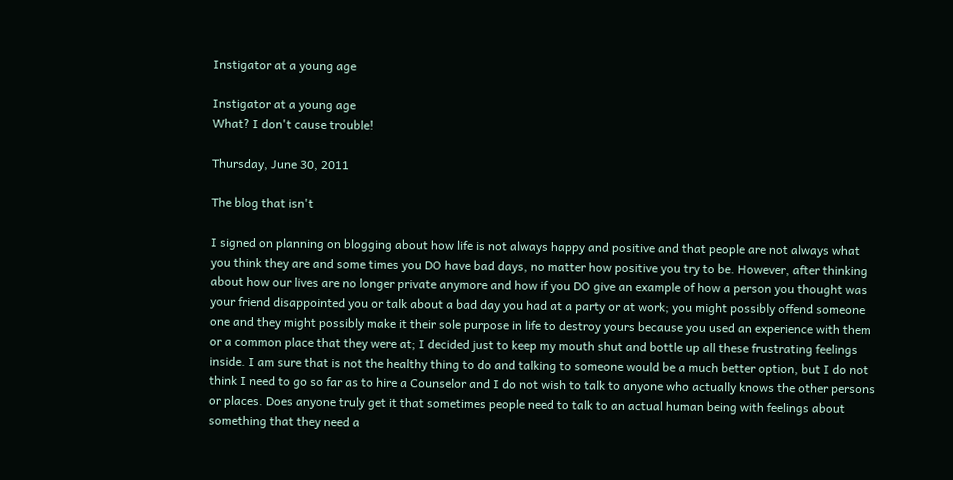Instigator at a young age

Instigator at a young age
What? I don't cause trouble!

Thursday, June 30, 2011

The blog that isn't

I signed on planning on blogging about how life is not always happy and positive and that people are not always what you think they are and some times you DO have bad days, no matter how positive you try to be. However, after thinking about how our lives are no longer private anymore and how if you DO give an example of how a person you thought was your friend disappointed you or talk about a bad day you had at a party or at work; you might possibly offend someone one and they might possibly make it their sole purpose in life to destroy yours because you used an experience with them or a common place that they were at; I decided just to keep my mouth shut and bottle up all these frustrating feelings inside. I am sure that is not the healthy thing to do and talking to someone would be a much better option, but I do not think I need to go so far as to hire a Counselor and I do not wish to talk to anyone who actually knows the other persons or places. Does anyone truly get it that sometimes people need to talk to an actual human being with feelings about something that they need a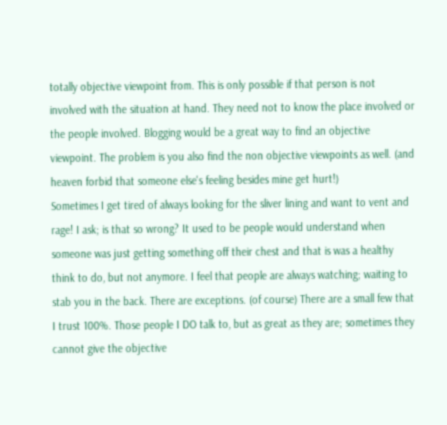totally objective viewpoint from. This is only possible if that person is not involved with the situation at hand. They need not to know the place involved or the people involved. Blogging would be a great way to find an objective viewpoint. The problem is you also find the non objective viewpoints as well. (and heaven forbid that someone else's feeling besides mine get hurt!)
Sometimes I get tired of always looking for the sliver lining and want to vent and rage! I ask; is that so wrong? It used to be people would understand when someone was just getting something off their chest and that is was a healthy think to do, but not anymore. I feel that people are always watching; waiting to stab you in the back. There are exceptions. (of course) There are a small few that I trust 100%. Those people I DO talk to, but as great as they are; sometimes they cannot give the objective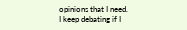opinions that I need.
I keep debating if I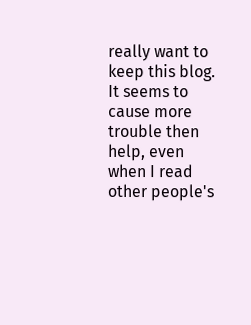really want to keep this blog.
It seems to cause more trouble then help, even when I read other people's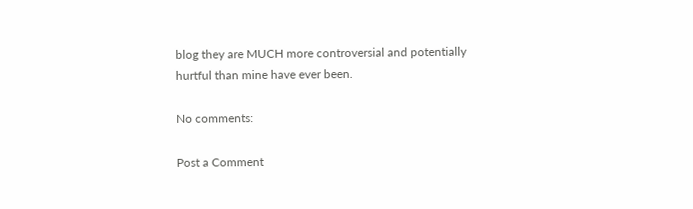blog they are MUCH more controversial and potentially hurtful than mine have ever been.

No comments:

Post a Comment